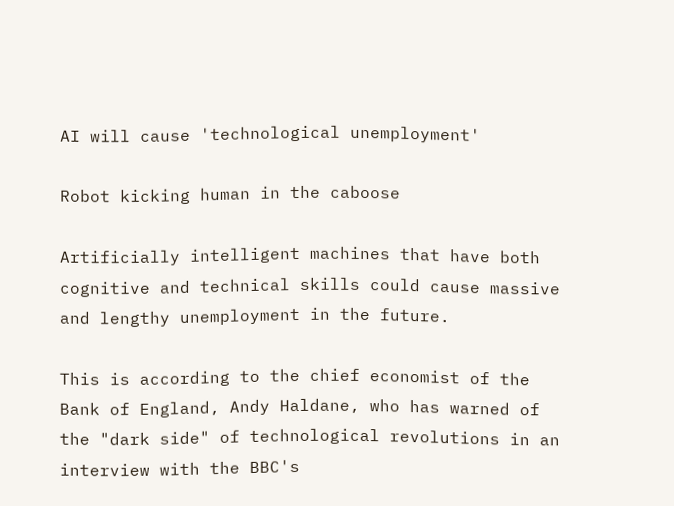AI will cause 'technological unemployment'

Robot kicking human in the caboose

Artificially intelligent machines that have both cognitive and technical skills could cause massive and lengthy unemployment in the future.

This is according to the chief economist of the Bank of England, Andy Haldane, who has warned of the "dark side" of technological revolutions in an interview with the BBC's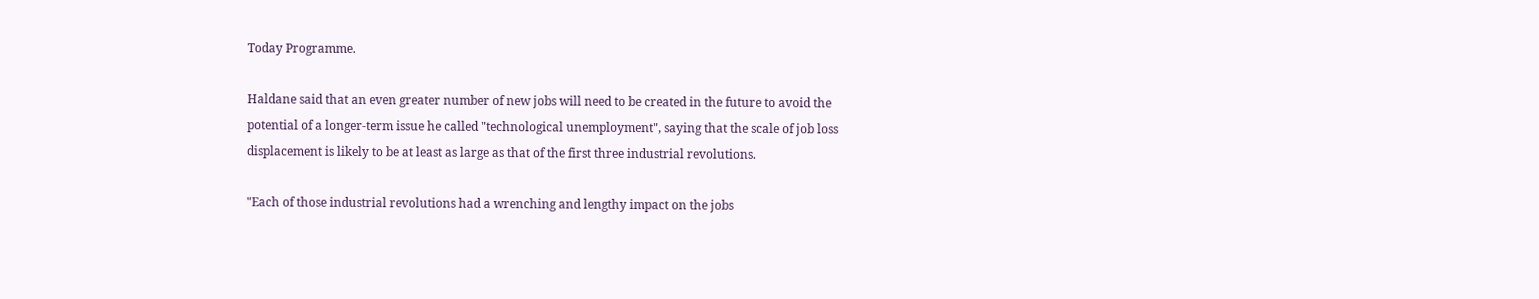Today Programme.

Haldane said that an even greater number of new jobs will need to be created in the future to avoid the potential of a longer-term issue he called "technological unemployment", saying that the scale of job loss displacement is likely to be at least as large as that of the first three industrial revolutions.

"Each of those industrial revolutions had a wrenching and lengthy impact on the jobs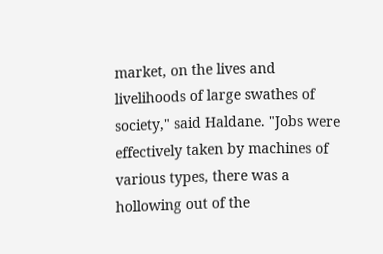market, on the lives and livelihoods of large swathes of society," said Haldane. "Jobs were effectively taken by machines of various types, there was a hollowing out of the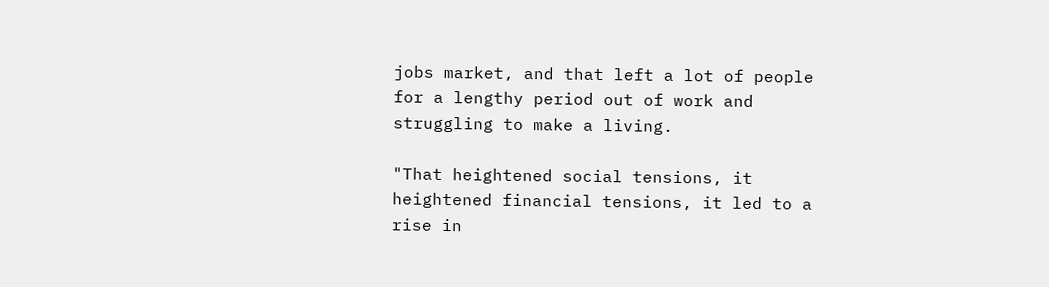jobs market, and that left a lot of people for a lengthy period out of work and struggling to make a living.

"That heightened social tensions, it heightened financial tensions, it led to a rise in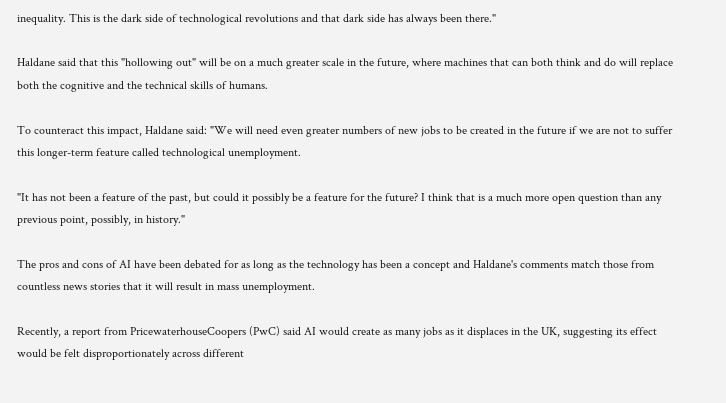inequality. This is the dark side of technological revolutions and that dark side has always been there."

Haldane said that this "hollowing out" will be on a much greater scale in the future, where machines that can both think and do will replace both the cognitive and the technical skills of humans.

To counteract this impact, Haldane said: "We will need even greater numbers of new jobs to be created in the future if we are not to suffer this longer-term feature called technological unemployment.

"It has not been a feature of the past, but could it possibly be a feature for the future? I think that is a much more open question than any previous point, possibly, in history."

The pros and cons of AI have been debated for as long as the technology has been a concept and Haldane's comments match those from countless news stories that it will result in mass unemployment.

Recently, a report from PricewaterhouseCoopers (PwC) said AI would create as many jobs as it displaces in the UK, suggesting its effect would be felt disproportionately across different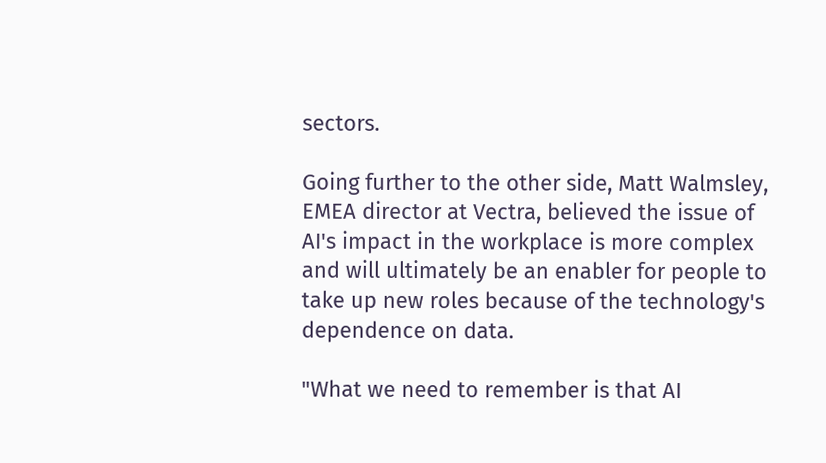sectors.

Going further to the other side, Matt Walmsley, EMEA director at Vectra, believed the issue of AI's impact in the workplace is more complex and will ultimately be an enabler for people to take up new roles because of the technology's dependence on data.

"What we need to remember is that AI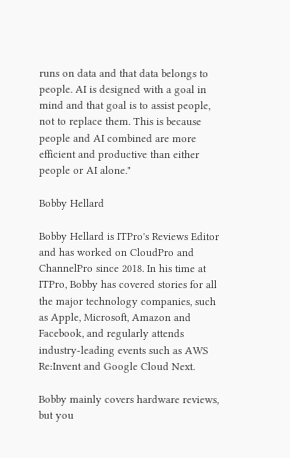runs on data and that data belongs to people. AI is designed with a goal in mind and that goal is to assist people, not to replace them. This is because people and AI combined are more efficient and productive than either people or AI alone."

Bobby Hellard

Bobby Hellard is ITPro's Reviews Editor and has worked on CloudPro and ChannelPro since 2018. In his time at ITPro, Bobby has covered stories for all the major technology companies, such as Apple, Microsoft, Amazon and Facebook, and regularly attends industry-leading events such as AWS Re:Invent and Google Cloud Next.

Bobby mainly covers hardware reviews, but you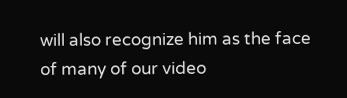will also recognize him as the face of many of our video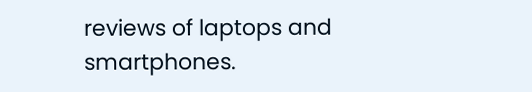reviews of laptops and smartphones.